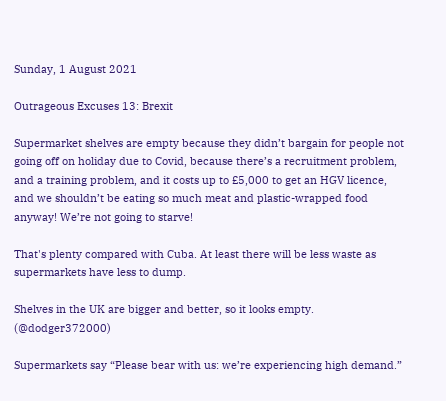Sunday, 1 August 2021

Outrageous Excuses 13: Brexit

Supermarket shelves are empty because they didn’t bargain for people not going off on holiday due to Covid, because there’s a recruitment problem, and a training problem, and it costs up to £5,000 to get an HGV licence, and we shouldn’t be eating so much meat and plastic-wrapped food anyway! We’re not going to starve!

That's plenty compared with Cuba. At least there will be less waste as supermarkets have less to dump.

Shelves in the UK are bigger and better, so it looks empty. (@dodger372000)

Supermarkets say “Please bear with us: we’re experiencing high demand.”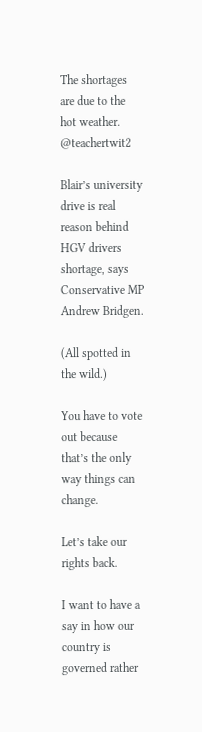The shortages are due to the hot weather. @teachertwit2

Blair’s university drive is real reason behind HGV drivers shortage, says Conservative MP Andrew Bridgen.

(All spotted in the wild.)

You have to vote out because that’s the only way things can change.

Let’s take our rights back.

I want to have a say in how our country is governed rather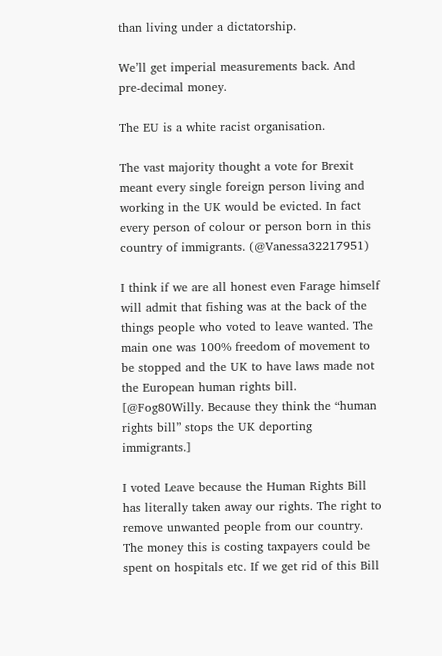than living under a dictatorship.

We’ll get imperial measurements back. And pre-decimal money.

The EU is a white racist organisation.

The vast majority thought a vote for Brexit meant every single foreign person living and working in the UK would be evicted. In fact every person of colour or person born in this country of immigrants. (@Vanessa32217951)

I think if we are all honest even Farage himself will admit that fishing was at the back of the things people who voted to leave wanted. The main one was 100% freedom of movement to be stopped and the UK to have laws made not the European human rights bill. [@Fog80Willy. Because they think the “human rights bill” stops the UK deporting immigrants.]

I voted Leave because the Human Rights Bill has literally taken away our rights. The right to remove unwanted people from our country. The money this is costing taxpayers could be spent on hospitals etc. If we get rid of this Bill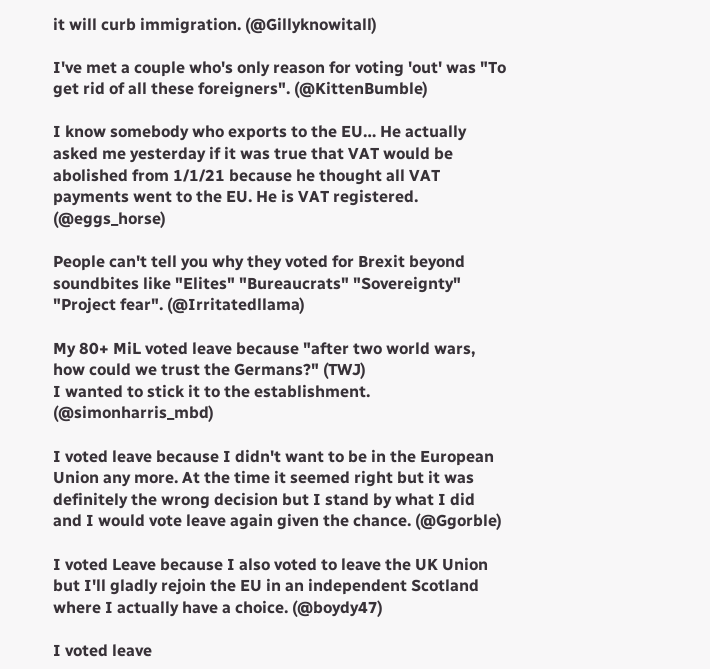it will curb immigration. (@Gillyknowitall)

I've met a couple who's only reason for voting 'out' was "To get rid of all these foreigners". (@KittenBumble)

I know somebody who exports to the EU… He actually asked me yesterday if it was true that VAT would be abolished from 1/1/21 because he thought all VAT payments went to the EU. He is VAT registered. (@eggs_horse)

People can't tell you why they voted for Brexit beyond soundbites like "Elites" "Bureaucrats" "Sovereignty" "Project fear". (@Irritatedllama)

My 80+ MiL voted leave because "after two world wars, how could we trust the Germans?" (TWJ)
I wanted to stick it to the establishment. (@simonharris_mbd)

I voted leave because I didn't want to be in the European Union any more. At the time it seemed right but it was definitely the wrong decision but I stand by what I did and I would vote leave again given the chance. (@Ggorble)

I voted Leave because I also voted to leave the UK Union but I'll gladly rejoin the EU in an independent Scotland where I actually have a choice. (@boydy47)

I voted leave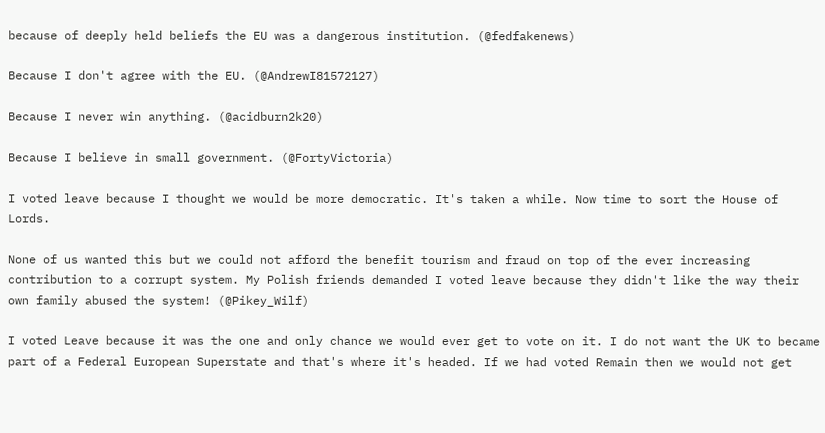because of deeply held beliefs the EU was a dangerous institution. (@fedfakenews)

Because I don't agree with the EU. (@AndrewI81572127)

Because I never win anything. (@acidburn2k20)

Because I believe in small government. (@FortyVictoria)

I voted leave because I thought we would be more democratic. It's taken a while. Now time to sort the House of Lords.

None of us wanted this but we could not afford the benefit tourism and fraud on top of the ever increasing contribution to a corrupt system. My Polish friends demanded I voted leave because they didn't like the way their own family abused the system! (@Pikey_Wilf)

I voted Leave because it was the one and only chance we would ever get to vote on it. I do not want the UK to became part of a Federal European Superstate and that's where it's headed. If we had voted Remain then we would not get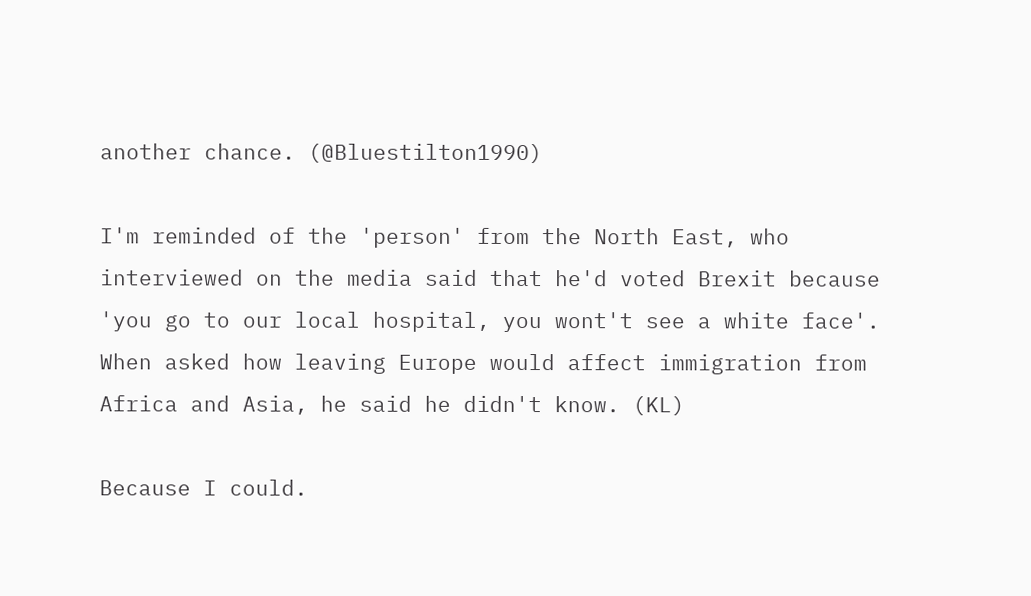another chance. (@Bluestilton1990)

I'm reminded of the 'person' from the North East, who interviewed on the media said that he'd voted Brexit because 'you go to our local hospital, you wont't see a white face'. When asked how leaving Europe would affect immigration from Africa and Asia, he said he didn't know. (KL)

Because I could.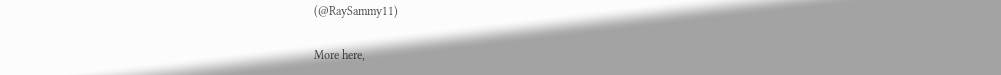(@RaySammy11)

More here,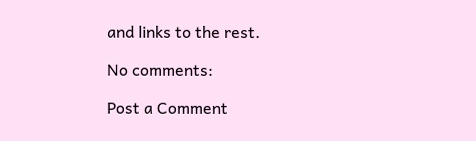and links to the rest.

No comments:

Post a Comment